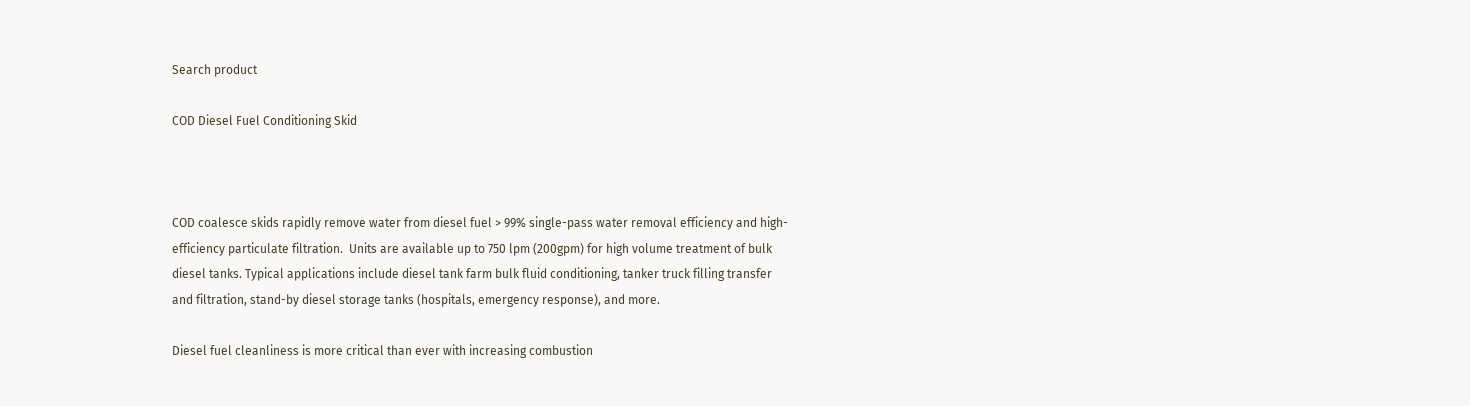Search product

COD Diesel Fuel Conditioning Skid



COD coalesce skids rapidly remove water from diesel fuel > 99% single-pass water removal efficiency and high-efficiency particulate filtration.  Units are available up to 750 lpm (200gpm) for high volume treatment of bulk diesel tanks. Typical applications include diesel tank farm bulk fluid conditioning, tanker truck filling transfer and filtration, stand-by diesel storage tanks (hospitals, emergency response), and more.

Diesel fuel cleanliness is more critical than ever with increasing combustion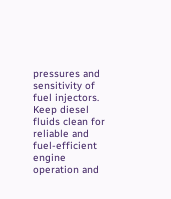pressures and sensitivity of fuel injectors.  Keep diesel fluids clean for reliable and fuel-efficient engine operation and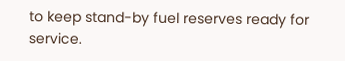to keep stand-by fuel reserves ready for service.